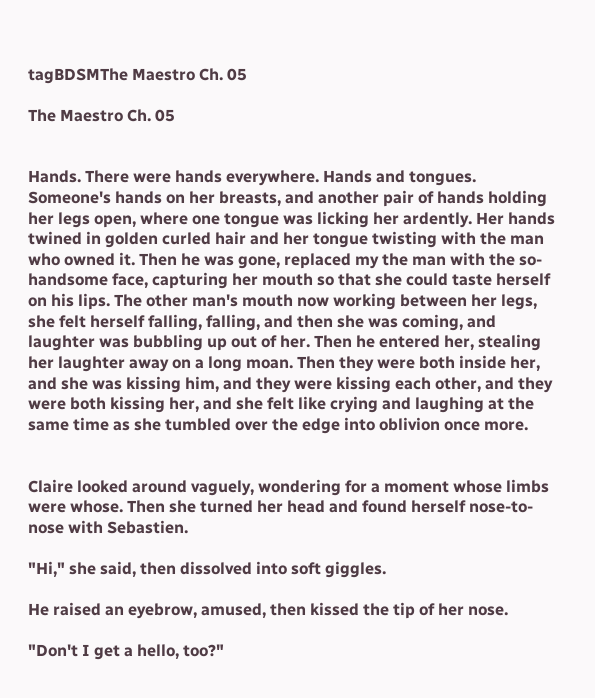tagBDSMThe Maestro Ch. 05

The Maestro Ch. 05


Hands. There were hands everywhere. Hands and tongues. Someone's hands on her breasts, and another pair of hands holding her legs open, where one tongue was licking her ardently. Her hands twined in golden curled hair and her tongue twisting with the man who owned it. Then he was gone, replaced my the man with the so-handsome face, capturing her mouth so that she could taste herself on his lips. The other man's mouth now working between her legs, she felt herself falling, falling, and then she was coming, and laughter was bubbling up out of her. Then he entered her, stealing her laughter away on a long moan. Then they were both inside her, and she was kissing him, and they were kissing each other, and they were both kissing her, and she felt like crying and laughing at the same time as she tumbled over the edge into oblivion once more.


Claire looked around vaguely, wondering for a moment whose limbs were whose. Then she turned her head and found herself nose-to-nose with Sebastien.

"Hi," she said, then dissolved into soft giggles.

He raised an eyebrow, amused, then kissed the tip of her nose.

"Don't I get a hello, too?"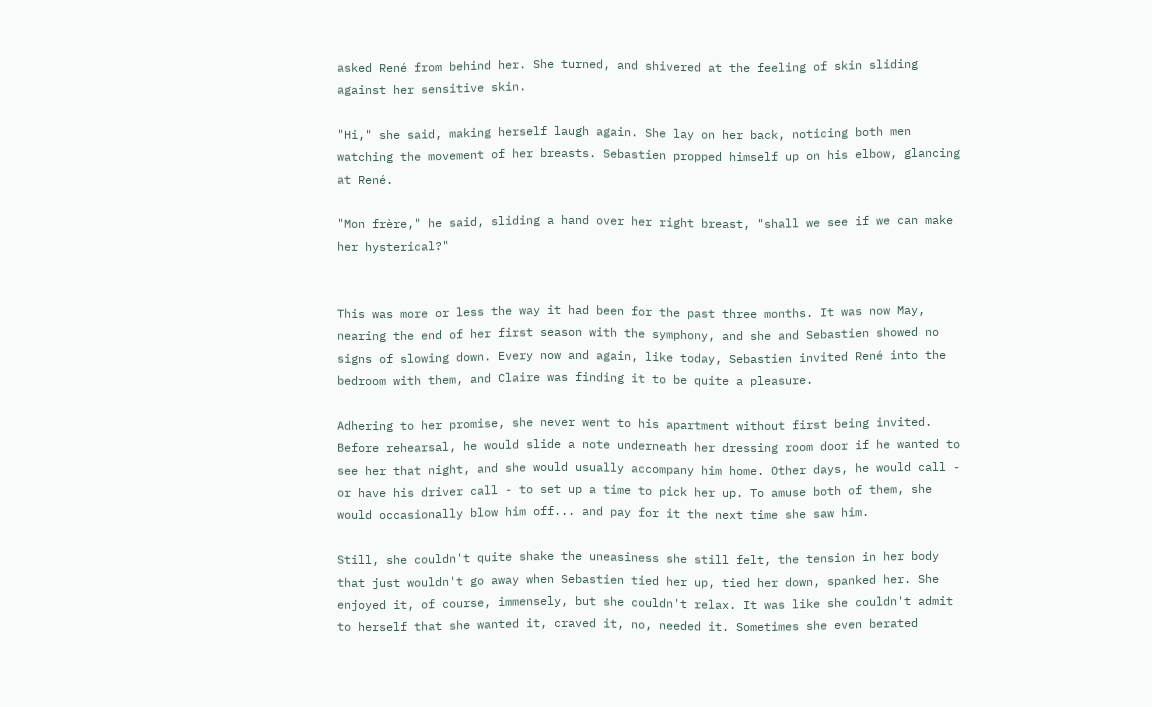asked René from behind her. She turned, and shivered at the feeling of skin sliding against her sensitive skin.

"Hi," she said, making herself laugh again. She lay on her back, noticing both men watching the movement of her breasts. Sebastien propped himself up on his elbow, glancing at René.

"Mon frère," he said, sliding a hand over her right breast, "shall we see if we can make her hysterical?"


This was more or less the way it had been for the past three months. It was now May, nearing the end of her first season with the symphony, and she and Sebastien showed no signs of slowing down. Every now and again, like today, Sebastien invited René into the bedroom with them, and Claire was finding it to be quite a pleasure.

Adhering to her promise, she never went to his apartment without first being invited. Before rehearsal, he would slide a note underneath her dressing room door if he wanted to see her that night, and she would usually accompany him home. Other days, he would call - or have his driver call - to set up a time to pick her up. To amuse both of them, she would occasionally blow him off... and pay for it the next time she saw him.

Still, she couldn't quite shake the uneasiness she still felt, the tension in her body that just wouldn't go away when Sebastien tied her up, tied her down, spanked her. She enjoyed it, of course, immensely, but she couldn't relax. It was like she couldn't admit to herself that she wanted it, craved it, no, needed it. Sometimes she even berated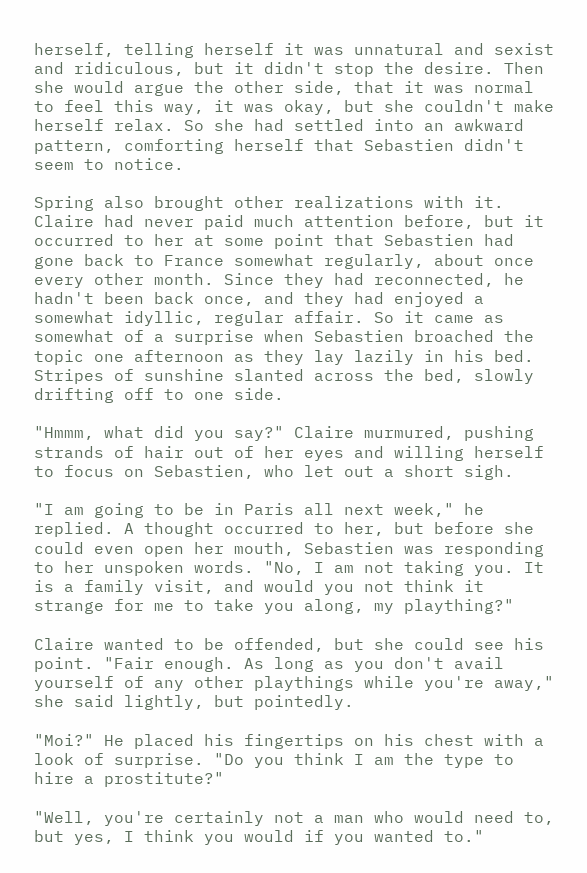herself, telling herself it was unnatural and sexist and ridiculous, but it didn't stop the desire. Then she would argue the other side, that it was normal to feel this way, it was okay, but she couldn't make herself relax. So she had settled into an awkward pattern, comforting herself that Sebastien didn't seem to notice.

Spring also brought other realizations with it. Claire had never paid much attention before, but it occurred to her at some point that Sebastien had gone back to France somewhat regularly, about once every other month. Since they had reconnected, he hadn't been back once, and they had enjoyed a somewhat idyllic, regular affair. So it came as somewhat of a surprise when Sebastien broached the topic one afternoon as they lay lazily in his bed. Stripes of sunshine slanted across the bed, slowly drifting off to one side.

"Hmmm, what did you say?" Claire murmured, pushing strands of hair out of her eyes and willing herself to focus on Sebastien, who let out a short sigh.

"I am going to be in Paris all next week," he replied. A thought occurred to her, but before she could even open her mouth, Sebastien was responding to her unspoken words. "No, I am not taking you. It is a family visit, and would you not think it strange for me to take you along, my plaything?"

Claire wanted to be offended, but she could see his point. "Fair enough. As long as you don't avail yourself of any other playthings while you're away," she said lightly, but pointedly.

"Moi?" He placed his fingertips on his chest with a look of surprise. "Do you think I am the type to hire a prostitute?"

"Well, you're certainly not a man who would need to, but yes, I think you would if you wanted to."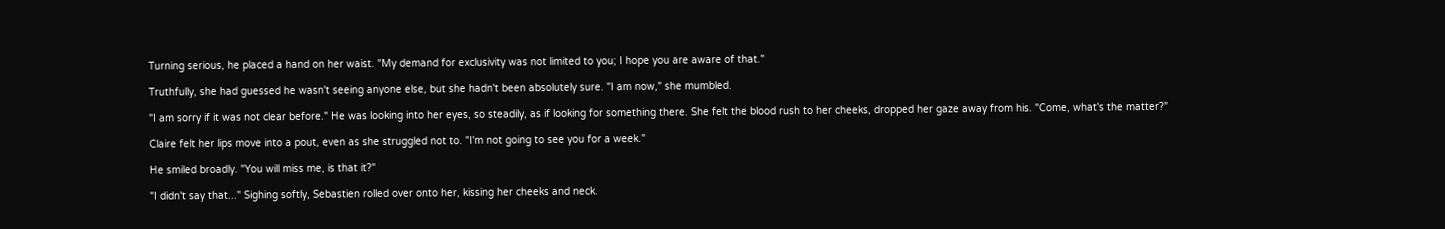Turning serious, he placed a hand on her waist. "My demand for exclusivity was not limited to you; I hope you are aware of that."

Truthfully, she had guessed he wasn't seeing anyone else, but she hadn't been absolutely sure. "I am now," she mumbled.

"I am sorry if it was not clear before." He was looking into her eyes, so steadily, as if looking for something there. She felt the blood rush to her cheeks, dropped her gaze away from his. "Come, what's the matter?"

Claire felt her lips move into a pout, even as she struggled not to. "I'm not going to see you for a week."

He smiled broadly. "You will miss me, is that it?"

"I didn't say that..." Sighing softly, Sebastien rolled over onto her, kissing her cheeks and neck.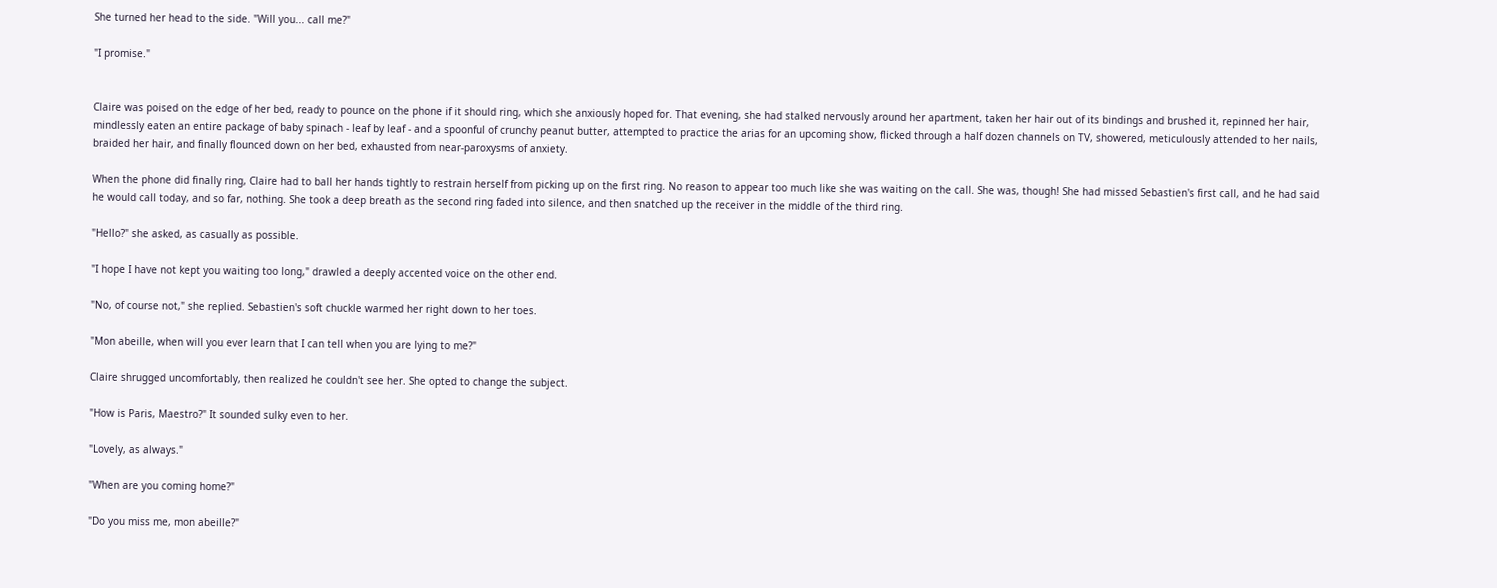She turned her head to the side. "Will you... call me?"

"I promise."


Claire was poised on the edge of her bed, ready to pounce on the phone if it should ring, which she anxiously hoped for. That evening, she had stalked nervously around her apartment, taken her hair out of its bindings and brushed it, repinned her hair, mindlessly eaten an entire package of baby spinach - leaf by leaf - and a spoonful of crunchy peanut butter, attempted to practice the arias for an upcoming show, flicked through a half dozen channels on TV, showered, meticulously attended to her nails, braided her hair, and finally flounced down on her bed, exhausted from near-paroxysms of anxiety.

When the phone did finally ring, Claire had to ball her hands tightly to restrain herself from picking up on the first ring. No reason to appear too much like she was waiting on the call. She was, though! She had missed Sebastien's first call, and he had said he would call today, and so far, nothing. She took a deep breath as the second ring faded into silence, and then snatched up the receiver in the middle of the third ring.

"Hello?" she asked, as casually as possible.

"I hope I have not kept you waiting too long," drawled a deeply accented voice on the other end.

"No, of course not," she replied. Sebastien's soft chuckle warmed her right down to her toes.

"Mon abeille, when will you ever learn that I can tell when you are lying to me?"

Claire shrugged uncomfortably, then realized he couldn't see her. She opted to change the subject.

"How is Paris, Maestro?" It sounded sulky even to her.

"Lovely, as always."

"When are you coming home?"

"Do you miss me, mon abeille?"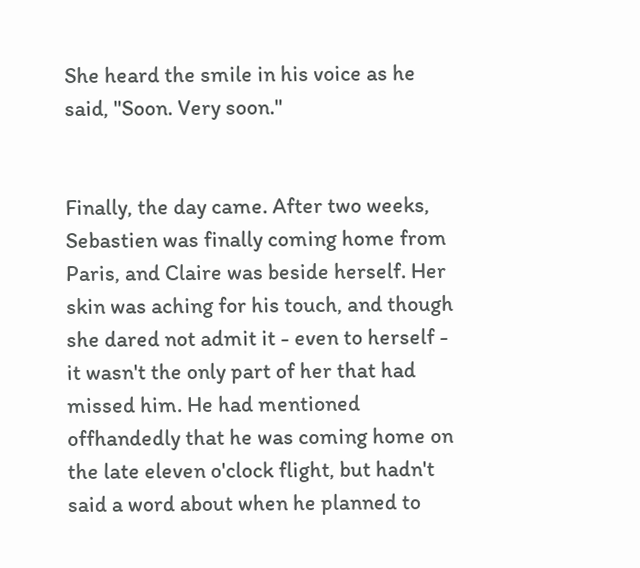She heard the smile in his voice as he said, "Soon. Very soon."


Finally, the day came. After two weeks, Sebastien was finally coming home from Paris, and Claire was beside herself. Her skin was aching for his touch, and though she dared not admit it - even to herself - it wasn't the only part of her that had missed him. He had mentioned offhandedly that he was coming home on the late eleven o'clock flight, but hadn't said a word about when he planned to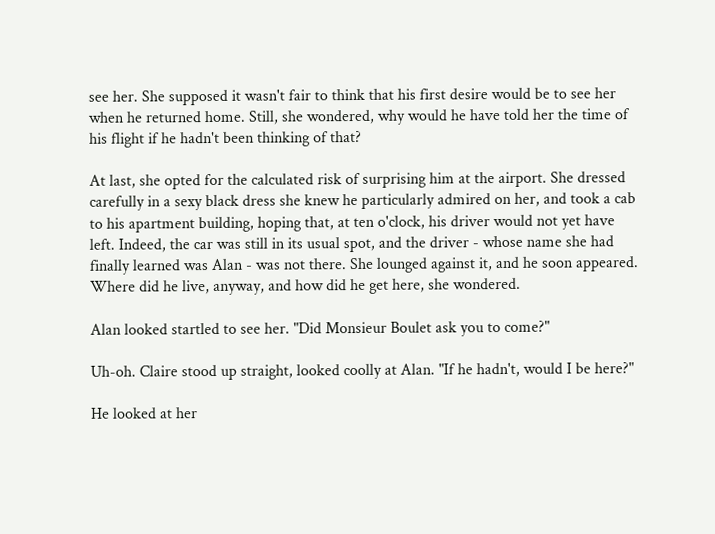see her. She supposed it wasn't fair to think that his first desire would be to see her when he returned home. Still, she wondered, why would he have told her the time of his flight if he hadn't been thinking of that?

At last, she opted for the calculated risk of surprising him at the airport. She dressed carefully in a sexy black dress she knew he particularly admired on her, and took a cab to his apartment building, hoping that, at ten o'clock, his driver would not yet have left. Indeed, the car was still in its usual spot, and the driver - whose name she had finally learned was Alan - was not there. She lounged against it, and he soon appeared. Where did he live, anyway, and how did he get here, she wondered.

Alan looked startled to see her. "Did Monsieur Boulet ask you to come?"

Uh-oh. Claire stood up straight, looked coolly at Alan. "If he hadn't, would I be here?"

He looked at her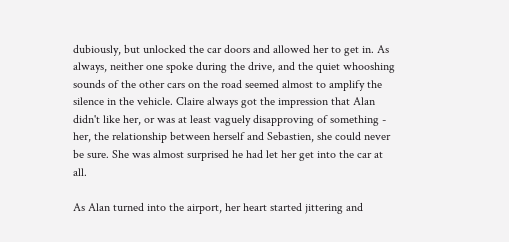dubiously, but unlocked the car doors and allowed her to get in. As always, neither one spoke during the drive, and the quiet whooshing sounds of the other cars on the road seemed almost to amplify the silence in the vehicle. Claire always got the impression that Alan didn't like her, or was at least vaguely disapproving of something - her, the relationship between herself and Sebastien, she could never be sure. She was almost surprised he had let her get into the car at all.

As Alan turned into the airport, her heart started jittering and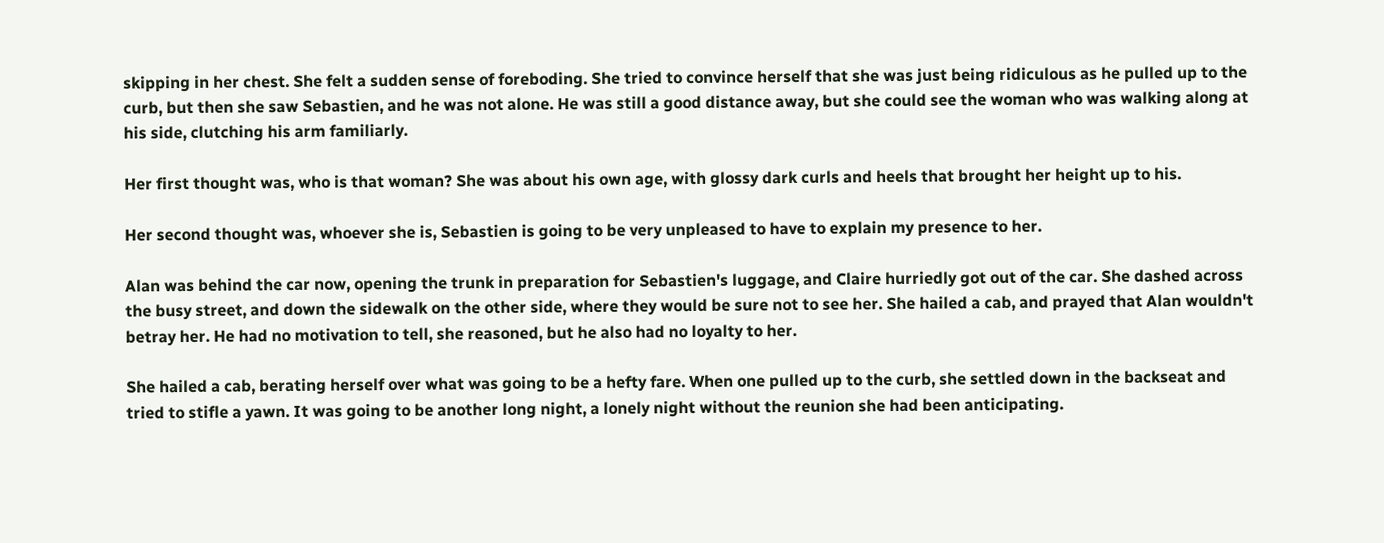skipping in her chest. She felt a sudden sense of foreboding. She tried to convince herself that she was just being ridiculous as he pulled up to the curb, but then she saw Sebastien, and he was not alone. He was still a good distance away, but she could see the woman who was walking along at his side, clutching his arm familiarly.

Her first thought was, who is that woman? She was about his own age, with glossy dark curls and heels that brought her height up to his.

Her second thought was, whoever she is, Sebastien is going to be very unpleased to have to explain my presence to her.

Alan was behind the car now, opening the trunk in preparation for Sebastien's luggage, and Claire hurriedly got out of the car. She dashed across the busy street, and down the sidewalk on the other side, where they would be sure not to see her. She hailed a cab, and prayed that Alan wouldn't betray her. He had no motivation to tell, she reasoned, but he also had no loyalty to her.

She hailed a cab, berating herself over what was going to be a hefty fare. When one pulled up to the curb, she settled down in the backseat and tried to stifle a yawn. It was going to be another long night, a lonely night without the reunion she had been anticipating.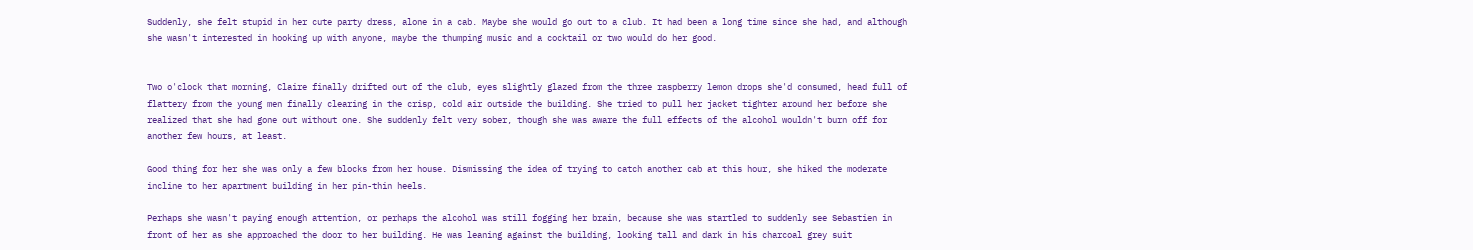Suddenly, she felt stupid in her cute party dress, alone in a cab. Maybe she would go out to a club. It had been a long time since she had, and although she wasn't interested in hooking up with anyone, maybe the thumping music and a cocktail or two would do her good.


Two o'clock that morning, Claire finally drifted out of the club, eyes slightly glazed from the three raspberry lemon drops she'd consumed, head full of flattery from the young men finally clearing in the crisp, cold air outside the building. She tried to pull her jacket tighter around her before she realized that she had gone out without one. She suddenly felt very sober, though she was aware the full effects of the alcohol wouldn't burn off for another few hours, at least.

Good thing for her she was only a few blocks from her house. Dismissing the idea of trying to catch another cab at this hour, she hiked the moderate incline to her apartment building in her pin-thin heels.

Perhaps she wasn't paying enough attention, or perhaps the alcohol was still fogging her brain, because she was startled to suddenly see Sebastien in front of her as she approached the door to her building. He was leaning against the building, looking tall and dark in his charcoal grey suit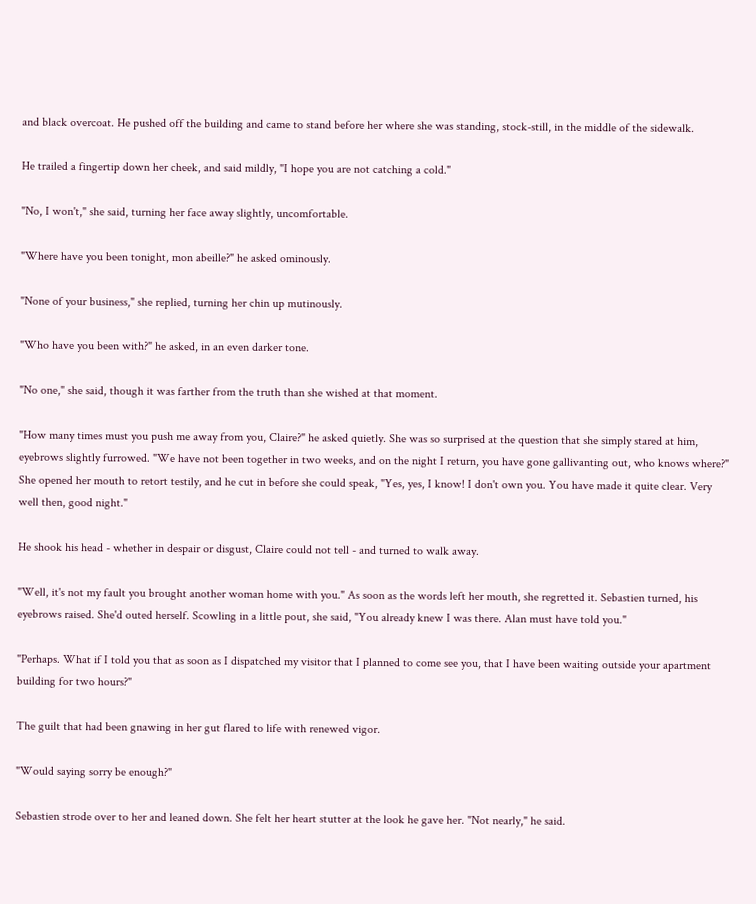and black overcoat. He pushed off the building and came to stand before her where she was standing, stock-still, in the middle of the sidewalk.

He trailed a fingertip down her cheek, and said mildly, "I hope you are not catching a cold."

"No, I won't," she said, turning her face away slightly, uncomfortable.

"Where have you been tonight, mon abeille?" he asked ominously.

"None of your business," she replied, turning her chin up mutinously.

"Who have you been with?" he asked, in an even darker tone.

"No one," she said, though it was farther from the truth than she wished at that moment.

"How many times must you push me away from you, Claire?" he asked quietly. She was so surprised at the question that she simply stared at him, eyebrows slightly furrowed. "We have not been together in two weeks, and on the night I return, you have gone gallivanting out, who knows where?" She opened her mouth to retort testily, and he cut in before she could speak, "Yes, yes, I know! I don't own you. You have made it quite clear. Very well then, good night."

He shook his head - whether in despair or disgust, Claire could not tell - and turned to walk away.

"Well, it's not my fault you brought another woman home with you." As soon as the words left her mouth, she regretted it. Sebastien turned, his eyebrows raised. She'd outed herself. Scowling in a little pout, she said, "You already knew I was there. Alan must have told you."

"Perhaps. What if I told you that as soon as I dispatched my visitor that I planned to come see you, that I have been waiting outside your apartment building for two hours?"

The guilt that had been gnawing in her gut flared to life with renewed vigor.

"Would saying sorry be enough?"

Sebastien strode over to her and leaned down. She felt her heart stutter at the look he gave her. "Not nearly," he said.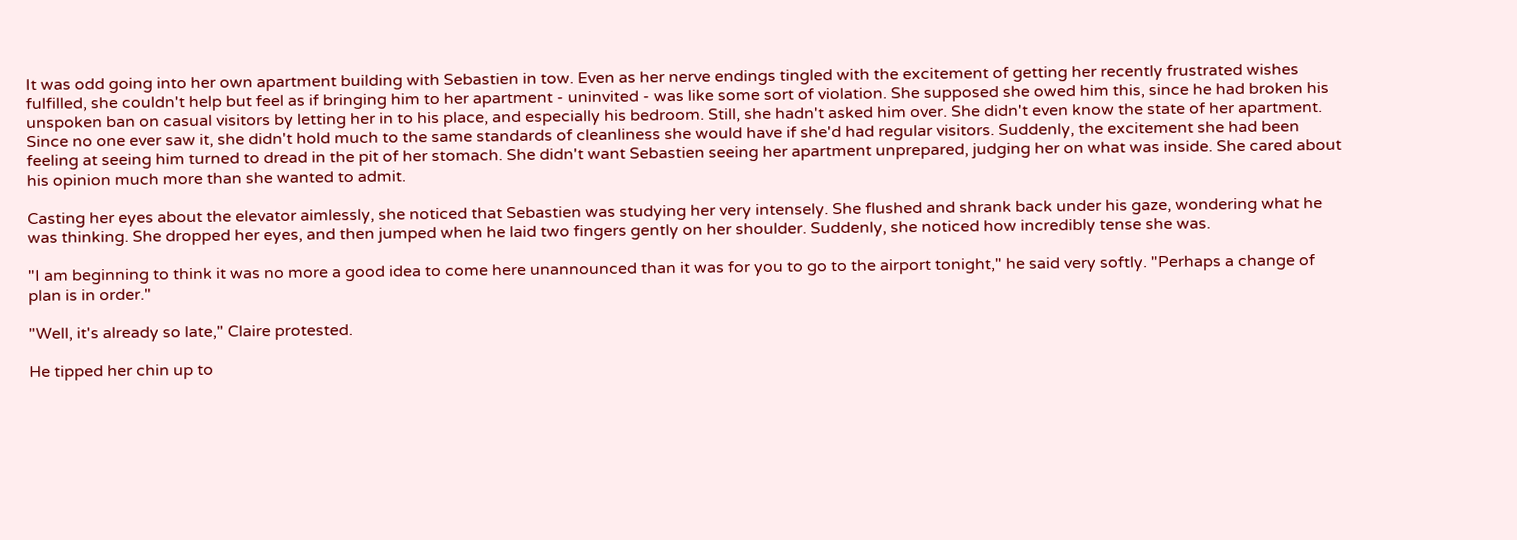It was odd going into her own apartment building with Sebastien in tow. Even as her nerve endings tingled with the excitement of getting her recently frustrated wishes fulfilled, she couldn't help but feel as if bringing him to her apartment - uninvited - was like some sort of violation. She supposed she owed him this, since he had broken his unspoken ban on casual visitors by letting her in to his place, and especially his bedroom. Still, she hadn't asked him over. She didn't even know the state of her apartment. Since no one ever saw it, she didn't hold much to the same standards of cleanliness she would have if she'd had regular visitors. Suddenly, the excitement she had been feeling at seeing him turned to dread in the pit of her stomach. She didn't want Sebastien seeing her apartment unprepared, judging her on what was inside. She cared about his opinion much more than she wanted to admit.

Casting her eyes about the elevator aimlessly, she noticed that Sebastien was studying her very intensely. She flushed and shrank back under his gaze, wondering what he was thinking. She dropped her eyes, and then jumped when he laid two fingers gently on her shoulder. Suddenly, she noticed how incredibly tense she was.

"I am beginning to think it was no more a good idea to come here unannounced than it was for you to go to the airport tonight," he said very softly. "Perhaps a change of plan is in order."

"Well, it's already so late," Claire protested.

He tipped her chin up to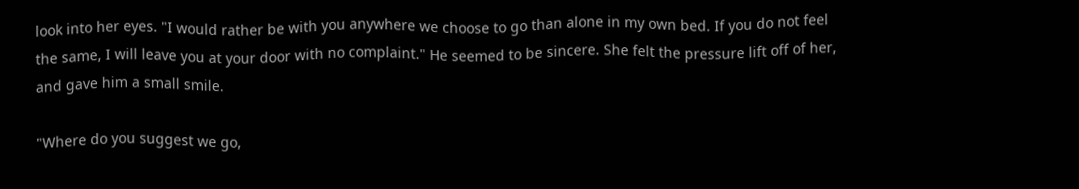look into her eyes. "I would rather be with you anywhere we choose to go than alone in my own bed. If you do not feel the same, I will leave you at your door with no complaint." He seemed to be sincere. She felt the pressure lift off of her, and gave him a small smile.

"Where do you suggest we go,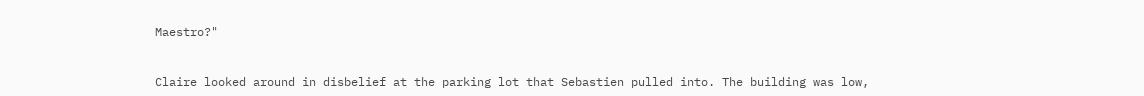Maestro?"


Claire looked around in disbelief at the parking lot that Sebastien pulled into. The building was low,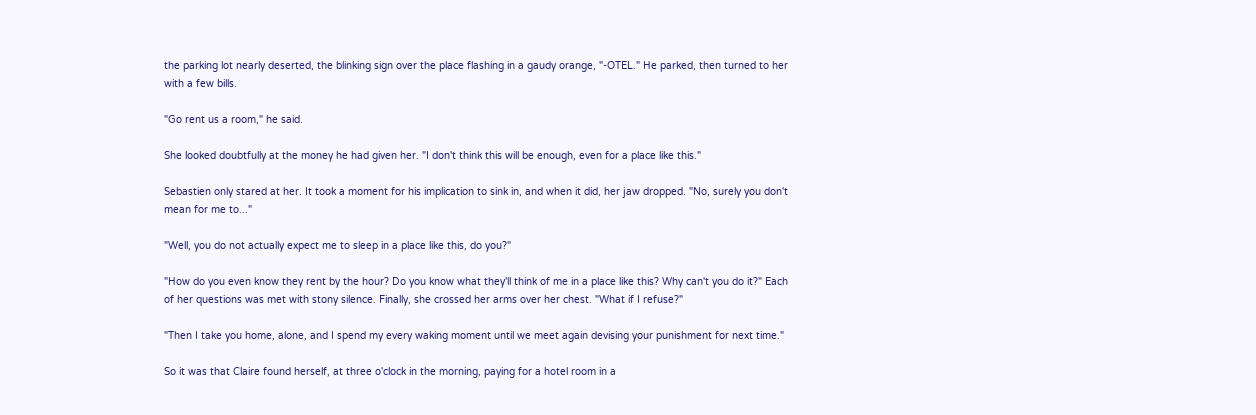the parking lot nearly deserted, the blinking sign over the place flashing in a gaudy orange, "-OTEL." He parked, then turned to her with a few bills.

"Go rent us a room," he said.

She looked doubtfully at the money he had given her. "I don't think this will be enough, even for a place like this."

Sebastien only stared at her. It took a moment for his implication to sink in, and when it did, her jaw dropped. "No, surely you don't mean for me to..."

"Well, you do not actually expect me to sleep in a place like this, do you?"

"How do you even know they rent by the hour? Do you know what they'll think of me in a place like this? Why can't you do it?" Each of her questions was met with stony silence. Finally, she crossed her arms over her chest. "What if I refuse?"

"Then I take you home, alone, and I spend my every waking moment until we meet again devising your punishment for next time."

So it was that Claire found herself, at three o'clock in the morning, paying for a hotel room in a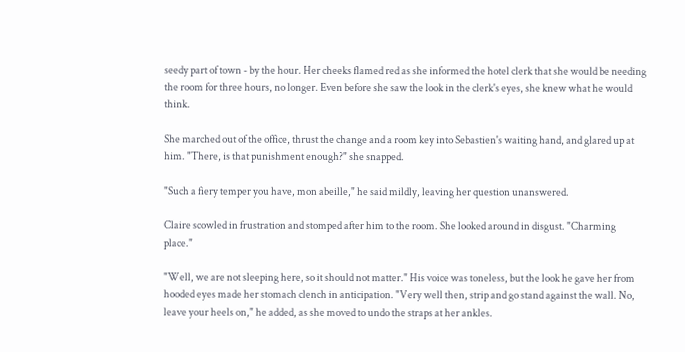seedy part of town - by the hour. Her cheeks flamed red as she informed the hotel clerk that she would be needing the room for three hours, no longer. Even before she saw the look in the clerk's eyes, she knew what he would think.

She marched out of the office, thrust the change and a room key into Sebastien's waiting hand, and glared up at him. "There, is that punishment enough?" she snapped.

"Such a fiery temper you have, mon abeille," he said mildly, leaving her question unanswered.

Claire scowled in frustration and stomped after him to the room. She looked around in disgust. "Charming place."

"Well, we are not sleeping here, so it should not matter." His voice was toneless, but the look he gave her from hooded eyes made her stomach clench in anticipation. "Very well then, strip and go stand against the wall. No, leave your heels on," he added, as she moved to undo the straps at her ankles.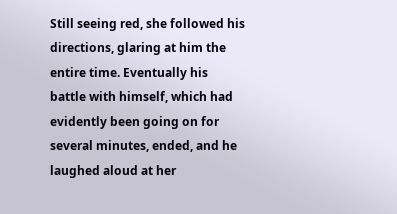Still seeing red, she followed his directions, glaring at him the entire time. Eventually his battle with himself, which had evidently been going on for several minutes, ended, and he laughed aloud at her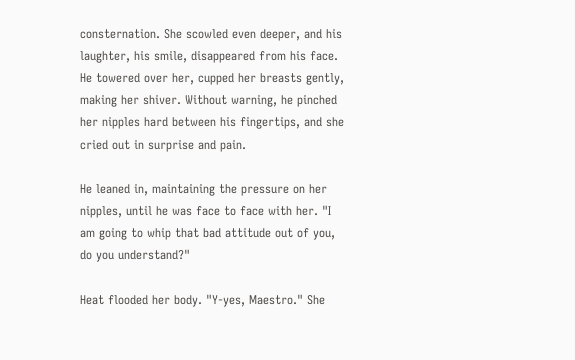consternation. She scowled even deeper, and his laughter, his smile, disappeared from his face. He towered over her, cupped her breasts gently, making her shiver. Without warning, he pinched her nipples hard between his fingertips, and she cried out in surprise and pain.

He leaned in, maintaining the pressure on her nipples, until he was face to face with her. "I am going to whip that bad attitude out of you, do you understand?"

Heat flooded her body. "Y-yes, Maestro." She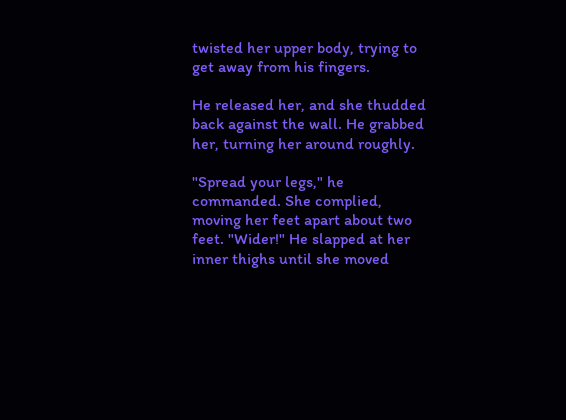twisted her upper body, trying to get away from his fingers.

He released her, and she thudded back against the wall. He grabbed her, turning her around roughly.

"Spread your legs," he commanded. She complied, moving her feet apart about two feet. "Wider!" He slapped at her inner thighs until she moved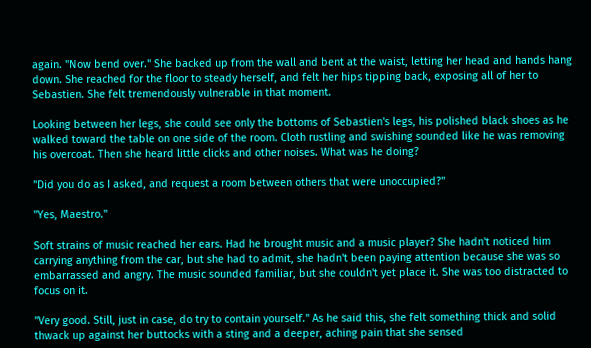again. "Now bend over." She backed up from the wall and bent at the waist, letting her head and hands hang down. She reached for the floor to steady herself, and felt her hips tipping back, exposing all of her to Sebastien. She felt tremendously vulnerable in that moment.

Looking between her legs, she could see only the bottoms of Sebastien's legs, his polished black shoes as he walked toward the table on one side of the room. Cloth rustling and swishing sounded like he was removing his overcoat. Then she heard little clicks and other noises. What was he doing?

"Did you do as I asked, and request a room between others that were unoccupied?"

"Yes, Maestro."

Soft strains of music reached her ears. Had he brought music and a music player? She hadn't noticed him carrying anything from the car, but she had to admit, she hadn't been paying attention because she was so embarrassed and angry. The music sounded familiar, but she couldn't yet place it. She was too distracted to focus on it.

"Very good. Still, just in case, do try to contain yourself." As he said this, she felt something thick and solid thwack up against her buttocks with a sting and a deeper, aching pain that she sensed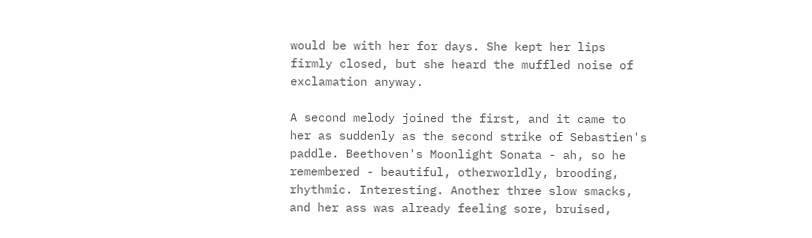would be with her for days. She kept her lips firmly closed, but she heard the muffled noise of exclamation anyway.

A second melody joined the first, and it came to her as suddenly as the second strike of Sebastien's paddle. Beethoven's Moonlight Sonata - ah, so he remembered - beautiful, otherworldly, brooding, rhythmic. Interesting. Another three slow smacks, and her ass was already feeling sore, bruised,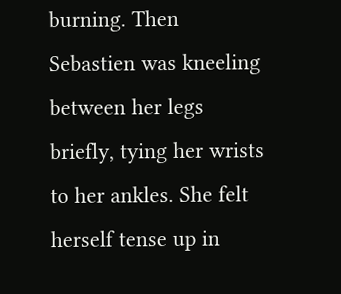burning. Then Sebastien was kneeling between her legs briefly, tying her wrists to her ankles. She felt herself tense up in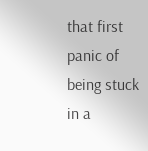that first panic of being stuck in a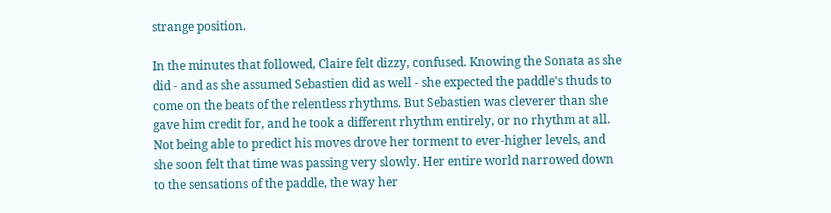strange position.

In the minutes that followed, Claire felt dizzy, confused. Knowing the Sonata as she did - and as she assumed Sebastien did as well - she expected the paddle's thuds to come on the beats of the relentless rhythms. But Sebastien was cleverer than she gave him credit for, and he took a different rhythm entirely, or no rhythm at all. Not being able to predict his moves drove her torment to ever-higher levels, and she soon felt that time was passing very slowly. Her entire world narrowed down to the sensations of the paddle, the way her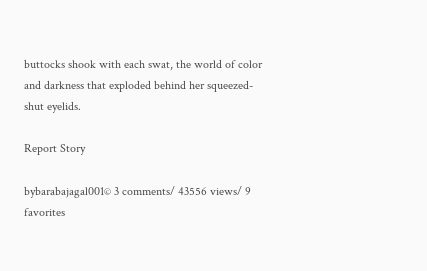buttocks shook with each swat, the world of color and darkness that exploded behind her squeezed-shut eyelids.

Report Story

bybarabajagal001© 3 comments/ 43556 views/ 9 favorites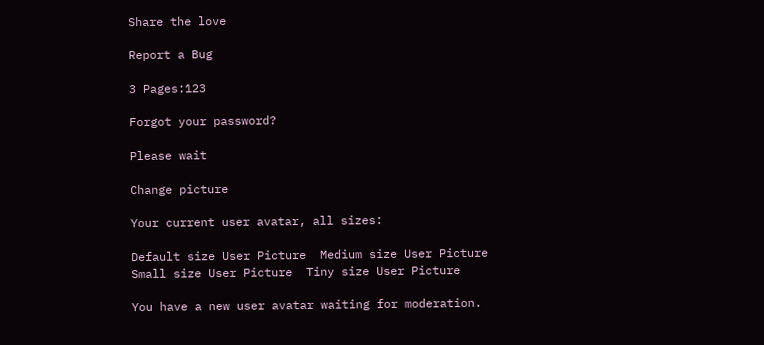Share the love

Report a Bug

3 Pages:123

Forgot your password?

Please wait

Change picture

Your current user avatar, all sizes:

Default size User Picture  Medium size User Picture  Small size User Picture  Tiny size User Picture

You have a new user avatar waiting for moderation.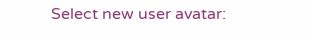Select new user avatar: